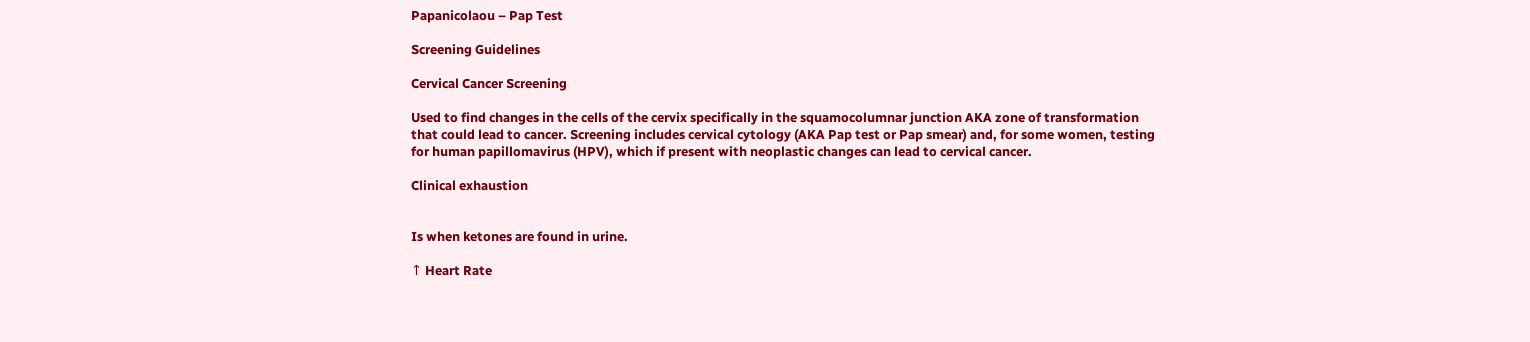Papanicolaou – Pap Test

Screening Guidelines

Cervical Cancer Screening

Used to find changes in the cells of the cervix specifically in the squamocolumnar junction AKA zone of transformation that could lead to cancer. Screening includes cervical cytology (AKA Pap test or Pap smear) and, for some women, testing for human papillomavirus (HPV), which if present with neoplastic changes can lead to cervical cancer.

Clinical exhaustion


Is when ketones are found in urine.

↑ Heart Rate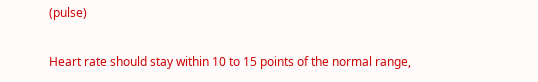(pulse)

Heart rate should stay within 10 to 15 points of the normal range,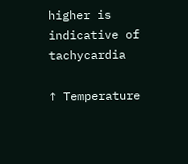higher is indicative of tachycardia

↑ Temperature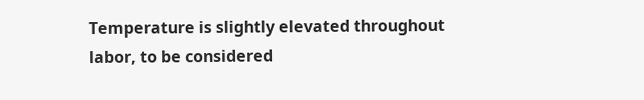Temperature is slightly elevated throughout labor, to be considered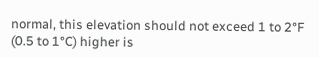normal, this elevation should not exceed 1 to 2°F (0.5 to 1°C) higher is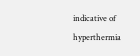indicative of hyperthermia